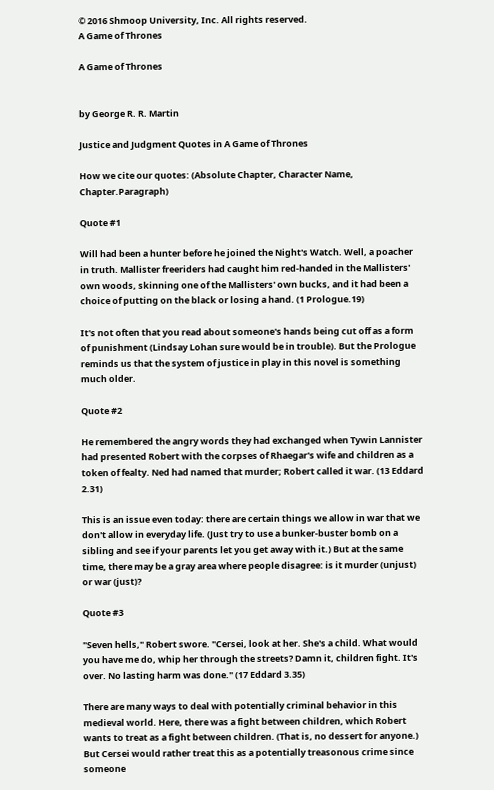© 2016 Shmoop University, Inc. All rights reserved.
A Game of Thrones

A Game of Thrones


by George R. R. Martin

Justice and Judgment Quotes in A Game of Thrones

How we cite our quotes: (Absolute Chapter, Character Name, Chapter.Paragraph)

Quote #1

Will had been a hunter before he joined the Night's Watch. Well, a poacher in truth. Mallister freeriders had caught him red-handed in the Mallisters' own woods, skinning one of the Mallisters' own bucks, and it had been a choice of putting on the black or losing a hand. (1 Prologue.19)

It's not often that you read about someone's hands being cut off as a form of punishment (Lindsay Lohan sure would be in trouble). But the Prologue reminds us that the system of justice in play in this novel is something much older.

Quote #2

He remembered the angry words they had exchanged when Tywin Lannister had presented Robert with the corpses of Rhaegar's wife and children as a token of fealty. Ned had named that murder; Robert called it war. (13 Eddard 2.31)

This is an issue even today: there are certain things we allow in war that we don't allow in everyday life. (Just try to use a bunker-buster bomb on a sibling and see if your parents let you get away with it.) But at the same time, there may be a gray area where people disagree: is it murder (unjust) or war (just)?

Quote #3

"Seven hells," Robert swore. "Cersei, look at her. She's a child. What would you have me do, whip her through the streets? Damn it, children fight. It's over. No lasting harm was done." (17 Eddard 3.35)

There are many ways to deal with potentially criminal behavior in this medieval world. Here, there was a fight between children, which Robert wants to treat as a fight between children. (That is, no dessert for anyone.) But Cersei would rather treat this as a potentially treasonous crime since someone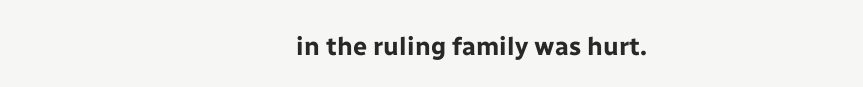in the ruling family was hurt.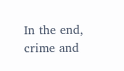In the end, crime and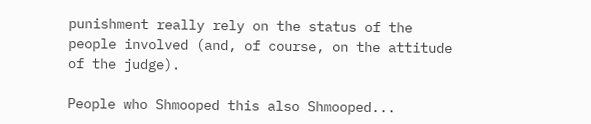punishment really rely on the status of the people involved (and, of course, on the attitude of the judge).

People who Shmooped this also Shmooped...